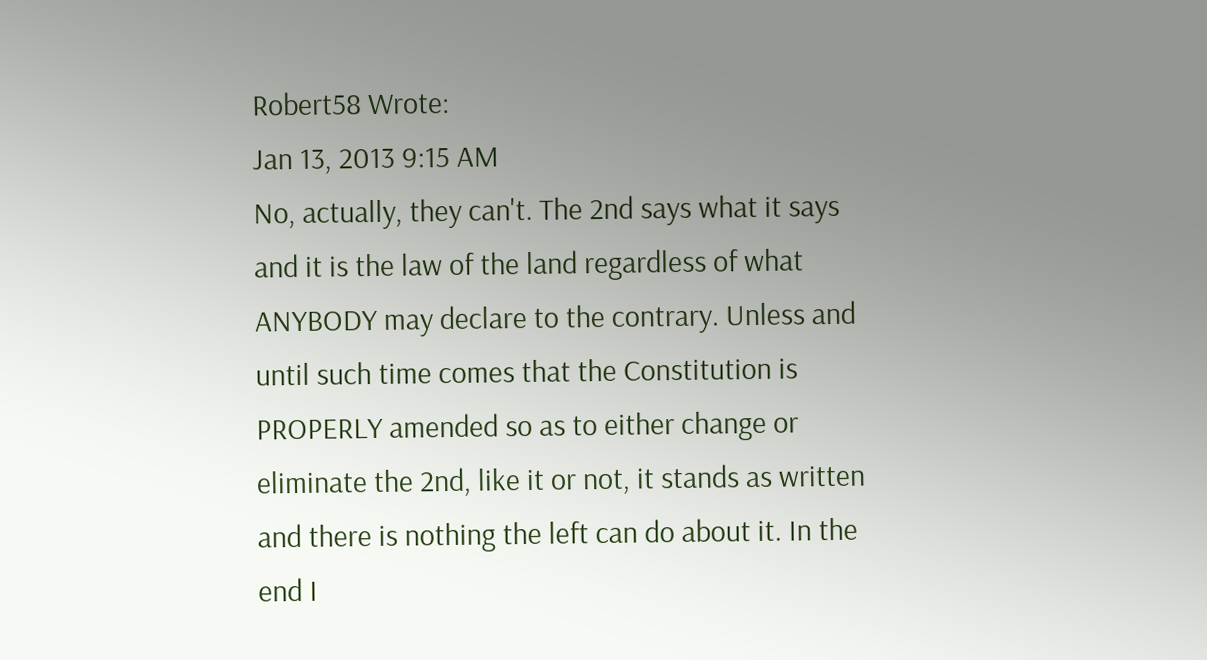Robert58 Wrote:
Jan 13, 2013 9:15 AM
No, actually, they can't. The 2nd says what it says and it is the law of the land regardless of what ANYBODY may declare to the contrary. Unless and until such time comes that the Constitution is PROPERLY amended so as to either change or eliminate the 2nd, like it or not, it stands as written and there is nothing the left can do about it. In the end I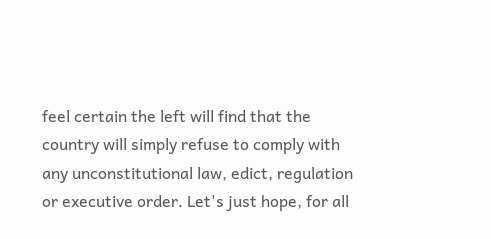feel certain the left will find that the country will simply refuse to comply with any unconstitutional law, edict, regulation or executive order. Let's just hope, for all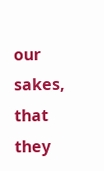our sakes, that they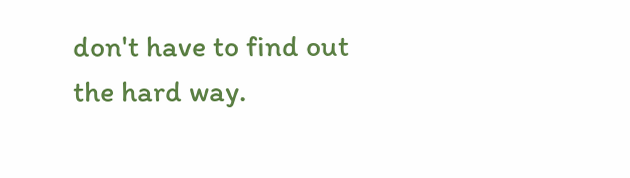don't have to find out the hard way.